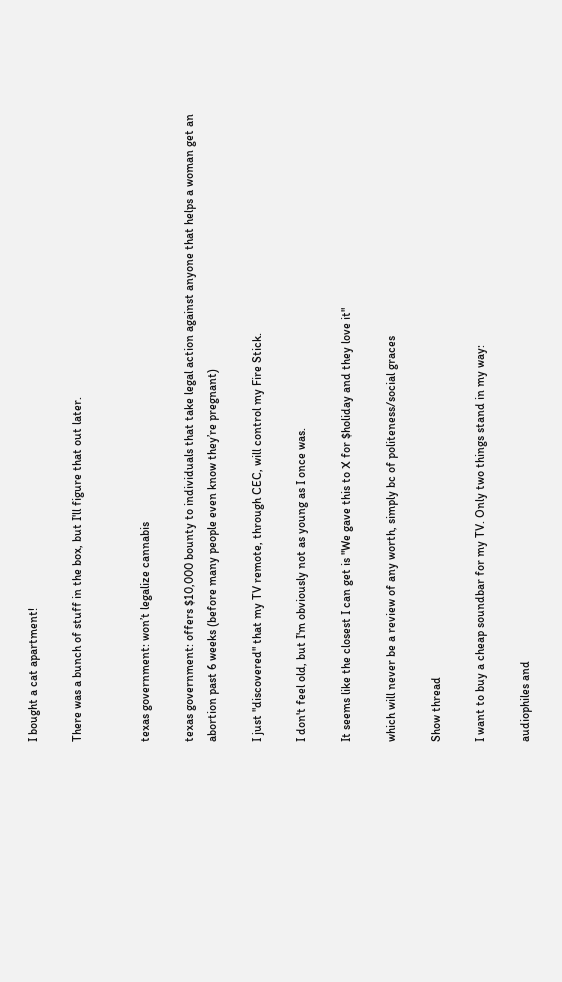I bought a cat apartment!

There was a bunch of stuff in the box, but I'll figure that out later.


texas government: won’t legalize cannabis

texas government: offers $10,000 bounty to individuals that take legal action against anyone that helps a woman get an abortion past 6 weeks (before many people even know they’re pregnant)

I just "discovered" that my TV remote, through CEC, will control my Fire Stick.

I don't feel old, but I'm obviously not as young as I once was.

It seems like the closest I can get is "We gave this to X for $holiday and they love it"

which will never be a review of any worth, simply bc of politeness/social graces

Show thread

I want to buy a cheap soundbar for my TV. Only two things stand in my way:

audiophiles and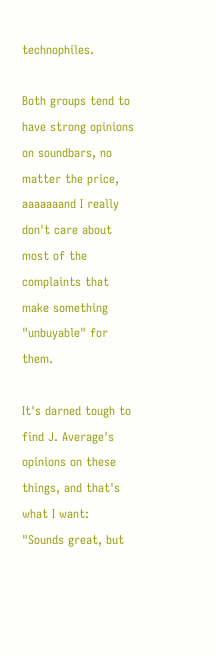technophiles.

Both groups tend to have strong opinions on soundbars, no matter the price, aaaaaaand I really don't care about most of the complaints that make something "unbuyable" for them.

It's darned tough to find J. Average's opinions on these things, and that's what I want: "Sounds great, but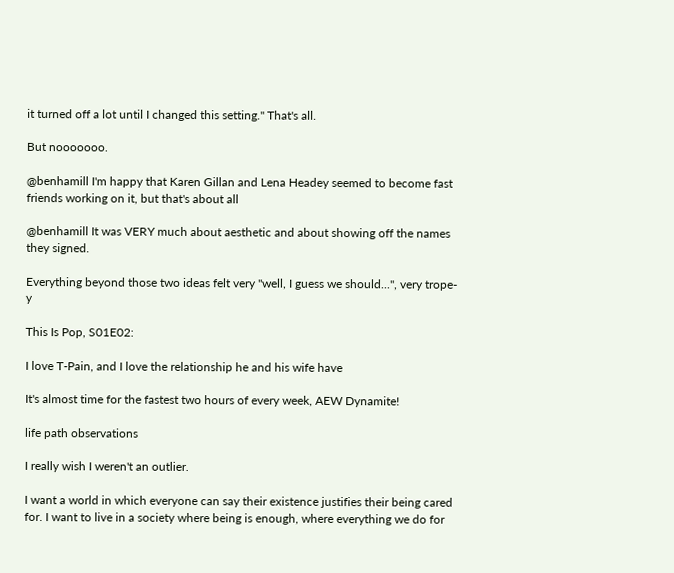it turned off a lot until I changed this setting." That's all.

But nooooooo.

@benhamill I'm happy that Karen Gillan and Lena Headey seemed to become fast friends working on it, but that's about all

@benhamill It was VERY much about aesthetic and about showing off the names they signed.

Everything beyond those two ideas felt very "well, I guess we should...", very trope-y

This Is Pop, S01E02:

I love T-Pain, and I love the relationship he and his wife have

It's almost time for the fastest two hours of every week, AEW Dynamite!

life path observations

I really wish I weren't an outlier.

I want a world in which everyone can say their existence justifies their being cared for. I want to live in a society where being is enough, where everything we do for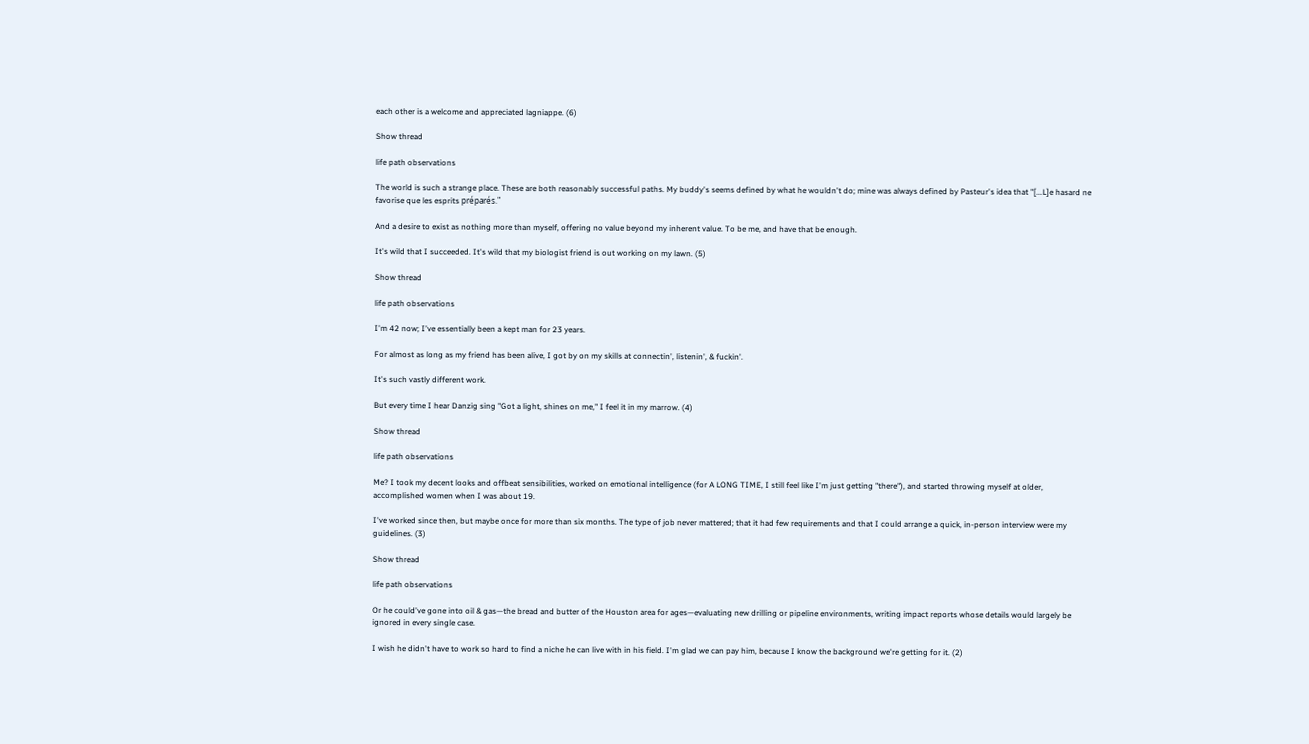each other is a welcome and appreciated lagniappe. (6)

Show thread

life path observations

The world is such a strange place. These are both reasonably successful paths. My buddy's seems defined by what he wouldn't do; mine was always defined by Pasteur's idea that "[...L]e hasard ne favorise que les esprits préparés."

And a desire to exist as nothing more than myself, offering no value beyond my inherent value. To be me, and have that be enough.

It's wild that I succeeded. It's wild that my biologist friend is out working on my lawn. (5)

Show thread

life path observations

I'm 42 now; I've essentially been a kept man for 23 years.

For almost as long as my friend has been alive, I got by on my skills at connectin', listenin', & fuckin'.

It's such vastly different work.

But every time I hear Danzig sing "Got a light, shines on me," I feel it in my marrow. (4)

Show thread

life path observations

Me? I took my decent looks and offbeat sensibilities, worked on emotional intelligence (for A LONG TIME, I still feel like I'm just getting "there"), and started throwing myself at older, accomplished women when I was about 19.

I've worked since then, but maybe once for more than six months. The type of job never mattered; that it had few requirements and that I could arrange a quick, in-person interview were my guidelines. (3)

Show thread

life path observations

Or he could've gone into oil & gas—the bread and butter of the Houston area for ages—evaluating new drilling or pipeline environments, writing impact reports whose details would largely be ignored in every single case.

I wish he didn't have to work so hard to find a niche he can live with in his field. I'm glad we can pay him, because I know the background we're getting for it. (2)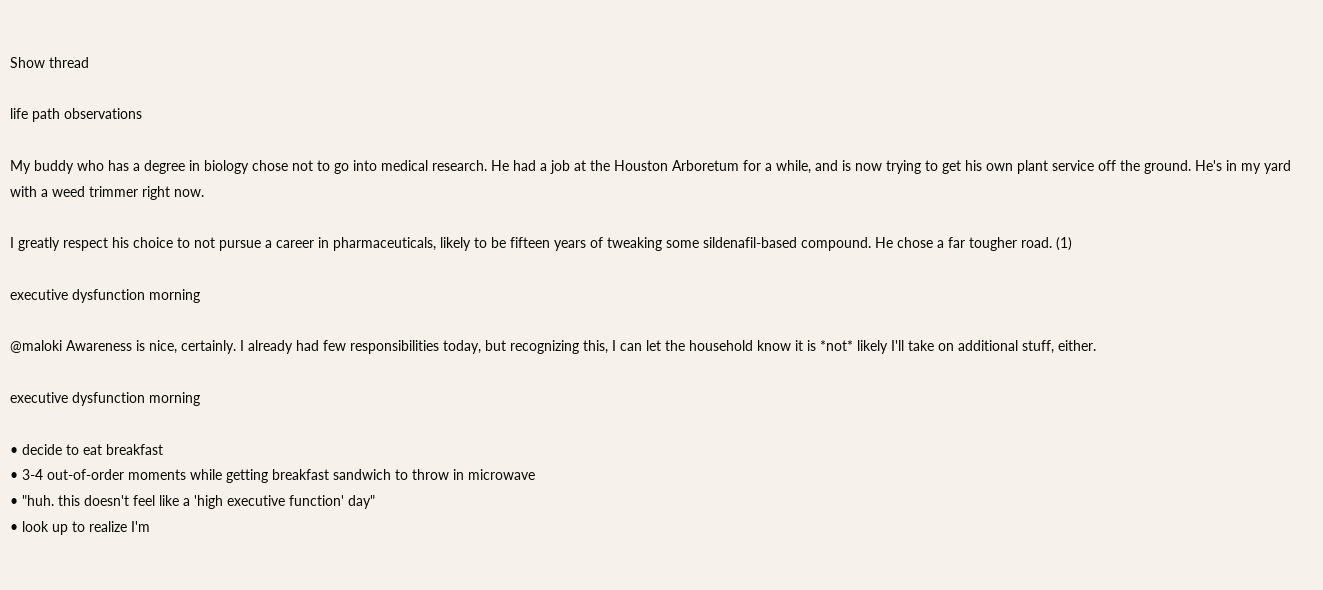Show thread

life path observations

My buddy who has a degree in biology chose not to go into medical research. He had a job at the Houston Arboretum for a while, and is now trying to get his own plant service off the ground. He's in my yard with a weed trimmer right now.

I greatly respect his choice to not pursue a career in pharmaceuticals, likely to be fifteen years of tweaking some sildenafil-based compound. He chose a far tougher road. (1)

executive dysfunction morning

@maloki Awareness is nice, certainly. I already had few responsibilities today, but recognizing this, I can let the household know it is *not* likely I'll take on additional stuff, either.

executive dysfunction morning

• decide to eat breakfast
• 3-4 out-of-order moments while getting breakfast sandwich to throw in microwave
• "huh. this doesn't feel like a 'high executive function' day"
• look up to realize I'm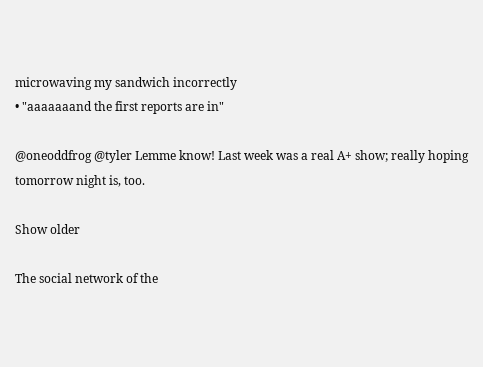microwaving my sandwich incorrectly
• "aaaaaaand the first reports are in"

@oneoddfrog @tyler Lemme know! Last week was a real A+ show; really hoping tomorrow night is, too.

Show older

The social network of the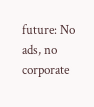future: No ads, no corporate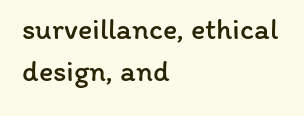surveillance, ethical design, and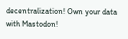decentralization! Own your data with Mastodon!